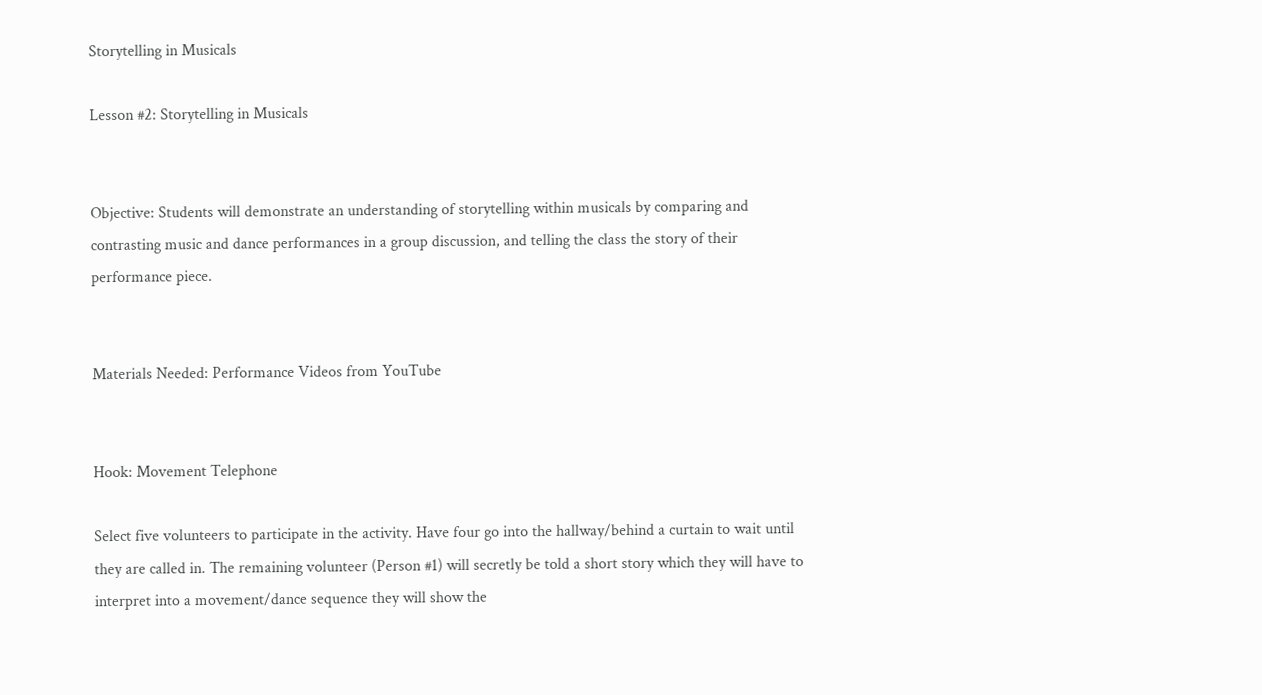Storytelling in Musicals

Lesson #2: Storytelling in Musicals


Objective: Students will demonstrate an understanding of storytelling within musicals by comparing and contrasting music and dance performances in a group discussion, and telling the class the story of their performance piece.


Materials Needed: Performance Videos from YouTube


Hook: Movement Telephone

Select five volunteers to participate in the activity. Have four go into the hallway/behind a curtain to wait until they are called in. The remaining volunteer (Person #1) will secretly be told a short story which they will have to interpret into a movement/dance sequence they will show the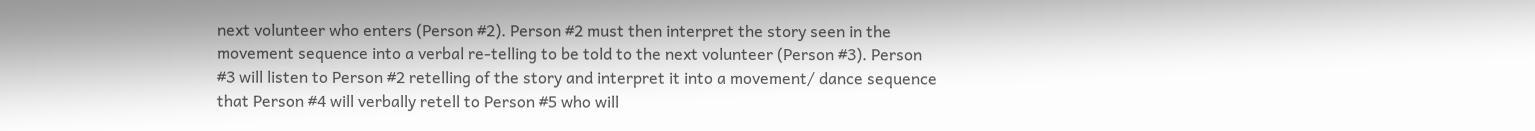next volunteer who enters (Person #2). Person #2 must then interpret the story seen in the movement sequence into a verbal re-telling to be told to the next volunteer (Person #3). Person #3 will listen to Person #2 retelling of the story and interpret it into a movement/ dance sequence that Person #4 will verbally retell to Person #5 who will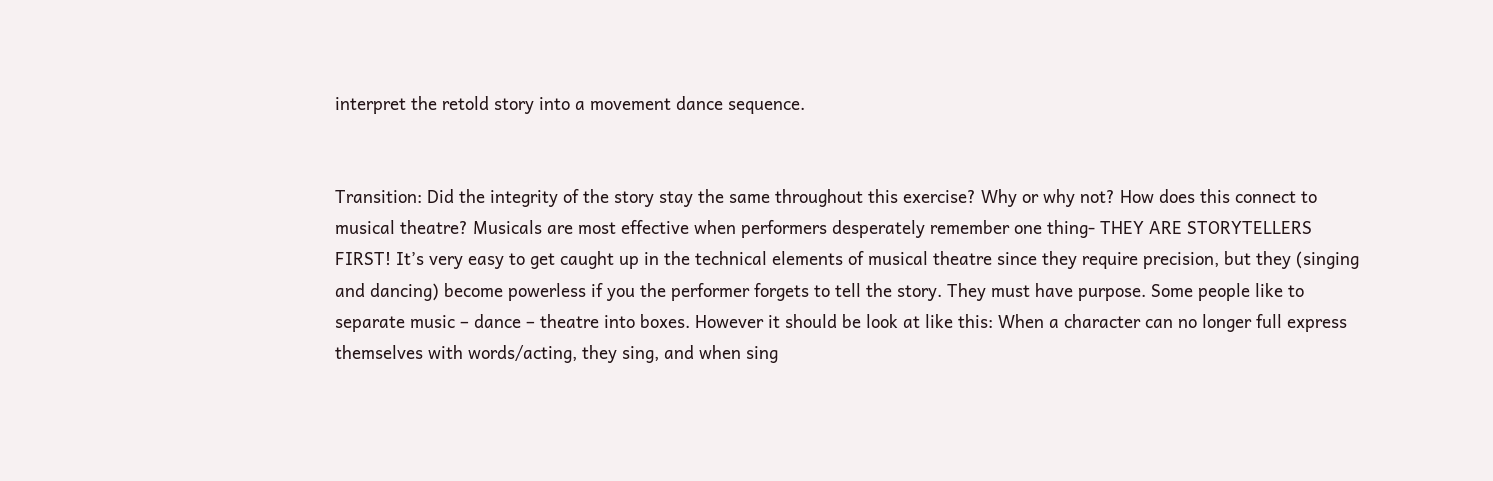interpret the retold story into a movement dance sequence.


Transition: Did the integrity of the story stay the same throughout this exercise? Why or why not? How does this connect to musical theatre? Musicals are most effective when performers desperately remember one thing- THEY ARE STORYTELLERS FIRST! It’s very easy to get caught up in the technical elements of musical theatre since they require precision, but they (singing and dancing) become powerless if you the performer forgets to tell the story. They must have purpose. Some people like to separate music – dance – theatre into boxes. However it should be look at like this: When a character can no longer full express themselves with words/acting, they sing, and when sing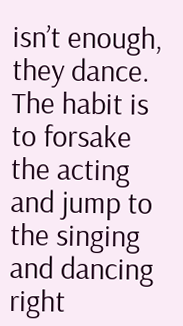isn’t enough, they dance. The habit is to forsake the acting and jump to the singing and dancing right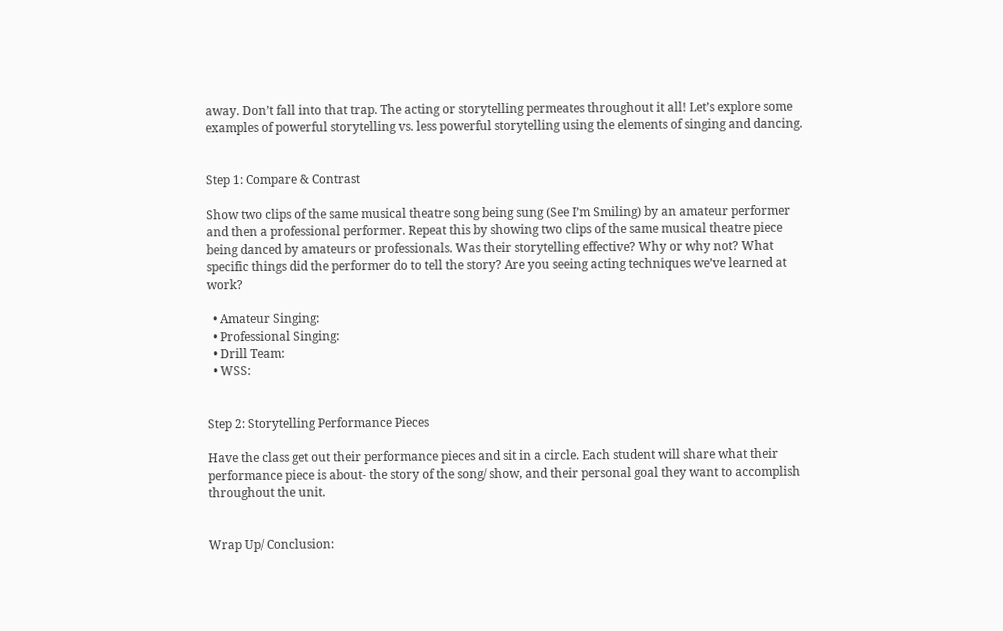away. Don’t fall into that trap. The acting or storytelling permeates throughout it all! Let’s explore some examples of powerful storytelling vs. less powerful storytelling using the elements of singing and dancing.


Step 1: Compare & Contrast

Show two clips of the same musical theatre song being sung (See I’m Smiling) by an amateur performer and then a professional performer. Repeat this by showing two clips of the same musical theatre piece being danced by amateurs or professionals. Was their storytelling effective? Why or why not? What specific things did the performer do to tell the story? Are you seeing acting techniques we’ve learned at work?

  • Amateur Singing:
  • Professional Singing:
  • Drill Team:
  • WSS:


Step 2: Storytelling Performance Pieces

Have the class get out their performance pieces and sit in a circle. Each student will share what their performance piece is about- the story of the song/ show, and their personal goal they want to accomplish throughout the unit.


Wrap Up/ Conclusion: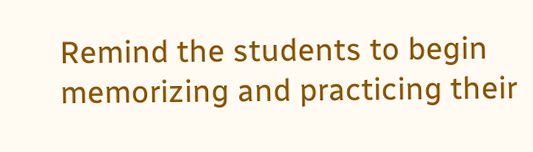Remind the students to begin memorizing and practicing their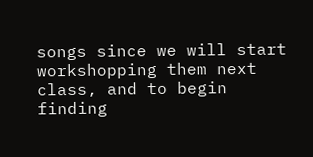songs since we will start workshopping them next class, and to begin finding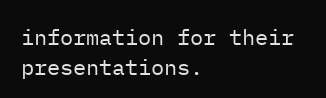information for their presentations.